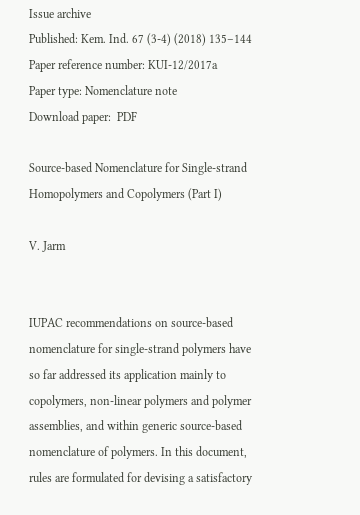Issue archive
Published: Kem. Ind. 67 (3-4) (2018) 135–144
Paper reference number: KUI-12/2017a
Paper type: Nomenclature note
Download paper:  PDF

Source-based Nomenclature for Single-strand Homopolymers and Copolymers (Part I)

V. Jarm


IUPAC recommendations on source-based nomenclature for single-strand polymers have so far addressed its application mainly to copolymers, non-linear polymers and polymer assemblies, and within generic source-based nomenclature of polymers. In this document, rules are formulated for devising a satisfactory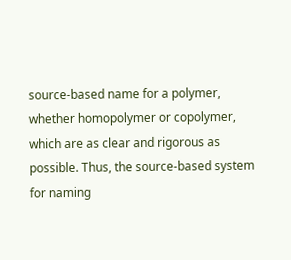source-based name for a polymer, whether homopolymer or copolymer, which are as clear and rigorous as possible. Thus, the source-based system for naming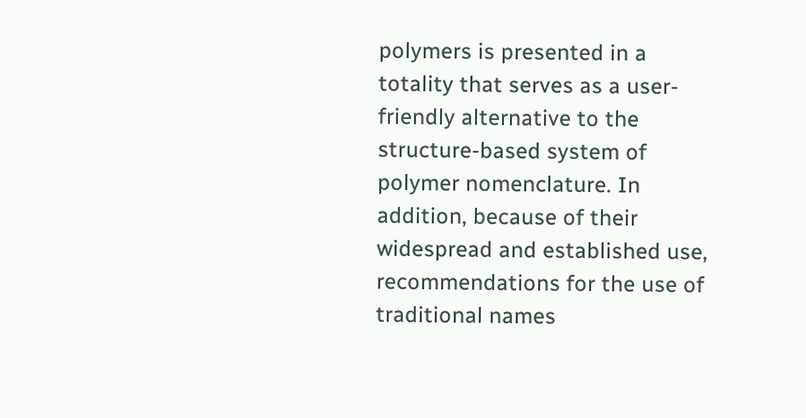polymers is presented in a totality that serves as a user-friendly alternative to the structure-based system of polymer nomenclature. In addition, because of their widespread and established use, recommendations for the use of traditional names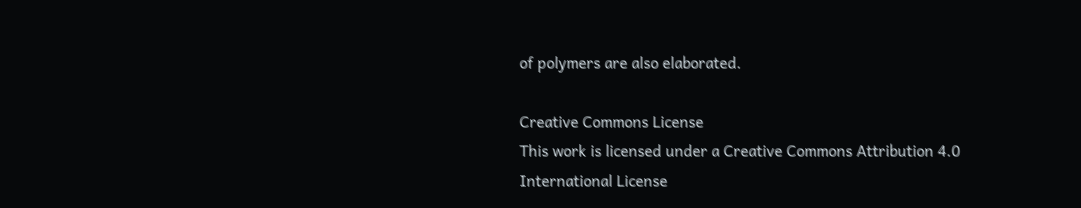of polymers are also elaborated.

Creative Commons License
This work is licensed under a Creative Commons Attribution 4.0 International License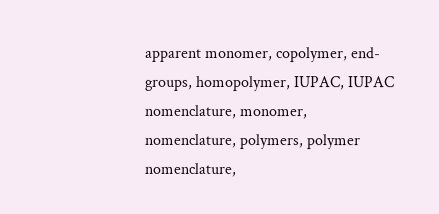apparent monomer, copolymer, end-groups, homopolymer, IUPAC, IUPAC nomenclature, monomer, nomenclature, polymers, polymer nomenclature,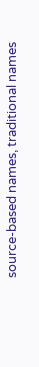source-based names, traditional names